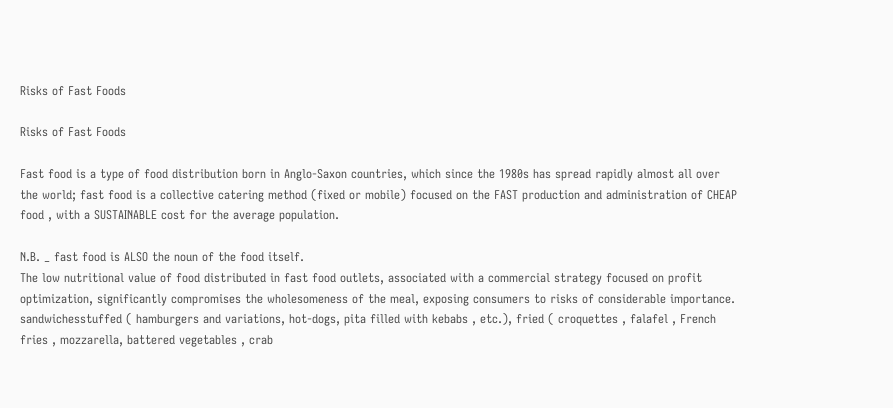Risks of Fast Foods

Risks of Fast Foods

Fast food is a type of food distribution born in Anglo-Saxon countries, which since the 1980s has spread rapidly almost all over the world; fast food is a collective catering method (fixed or mobile) focused on the FAST production and administration of CHEAP food , with a SUSTAINABLE cost for the average population.

N.B. _ fast food is ALSO the noun of the food itself.
The low nutritional value of food distributed in fast food outlets, associated with a commercial strategy focused on profit optimization, significantly compromises the wholesomeness of the meal, exposing consumers to risks of considerable importance.
sandwichesstuffed ( hamburgers and variations, hot-dogs, pita filled with kebabs , etc.), fried ( croquettes , falafel , French fries , mozzarella, battered vegetables , crab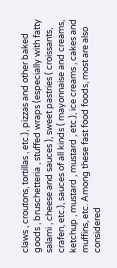claws , croutons, tortillas , etc.), pizzas and other baked goods , bruschetteria , stuffed wraps (especially with fatty salami , cheese and sauces ), sweet pastries ( croissants, crafen, etc.), sauces of all kinds ( mayonnaise and creams, ketchup , mustard , mustard , etc.), ice creams , cakes and muffins, etc. Among these fast food foods, most are also considered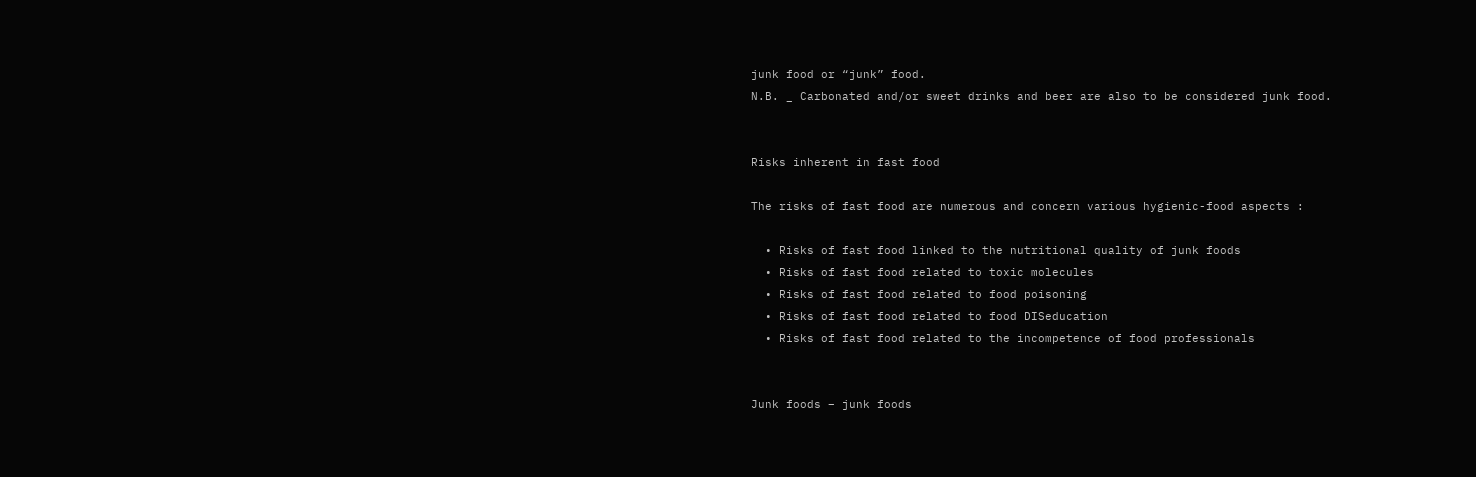junk food or “junk” food.
N.B. _ Carbonated and/or sweet drinks and beer are also to be considered junk food.


Risks inherent in fast food

The risks of fast food are numerous and concern various hygienic-food aspects :

  • Risks of fast food linked to the nutritional quality of junk foods
  • Risks of fast food related to toxic molecules
  • Risks of fast food related to food poisoning
  • Risks of fast food related to food DISeducation
  • Risks of fast food related to the incompetence of food professionals


Junk foods – junk foods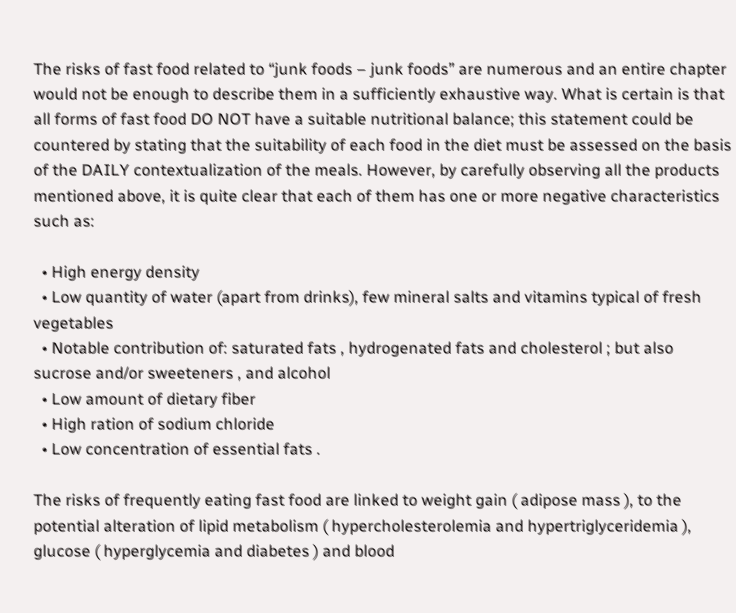The risks of fast food related to “junk foods – junk foods” are numerous and an entire chapter would not be enough to describe them in a sufficiently exhaustive way. What is certain is that all forms of fast food DO NOT have a suitable nutritional balance; this statement could be countered by stating that the suitability of each food in the diet must be assessed on the basis of the DAILY contextualization of the meals. However, by carefully observing all the products mentioned above, it is quite clear that each of them has one or more negative characteristics such as:

  • High energy density
  • Low quantity of water (apart from drinks), few mineral salts and vitamins typical of fresh vegetables
  • Notable contribution of: saturated fats , hydrogenated fats and cholesterol ; but also sucrose and/or sweeteners , and alcohol
  • Low amount of dietary fiber
  • High ration of sodium chloride
  • Low concentration of essential fats .

The risks of frequently eating fast food are linked to weight gain ( adipose mass ), to the potential alteration of lipid metabolism ( hypercholesterolemia and hypertriglyceridemia ), glucose ( hyperglycemia and diabetes ) and blood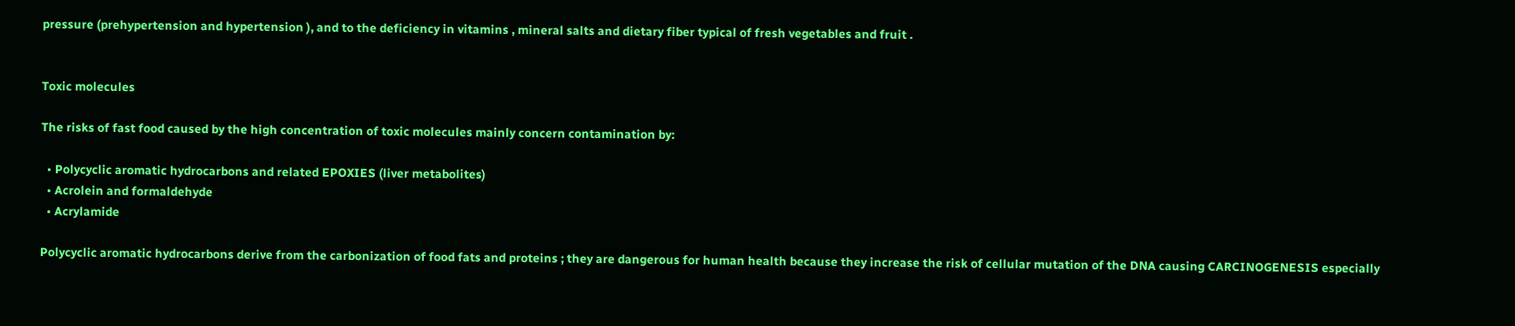pressure (prehypertension and hypertension ), and to the deficiency in vitamins , mineral salts and dietary fiber typical of fresh vegetables and fruit .


Toxic molecules

The risks of fast food caused by the high concentration of toxic molecules mainly concern contamination by:

  • Polycyclic aromatic hydrocarbons and related EPOXIES (liver metabolites)
  • Acrolein and formaldehyde
  • Acrylamide

Polycyclic aromatic hydrocarbons derive from the carbonization of food fats and proteins ; they are dangerous for human health because they increase the risk of cellular mutation of the DNA causing CARCINOGENESIS especially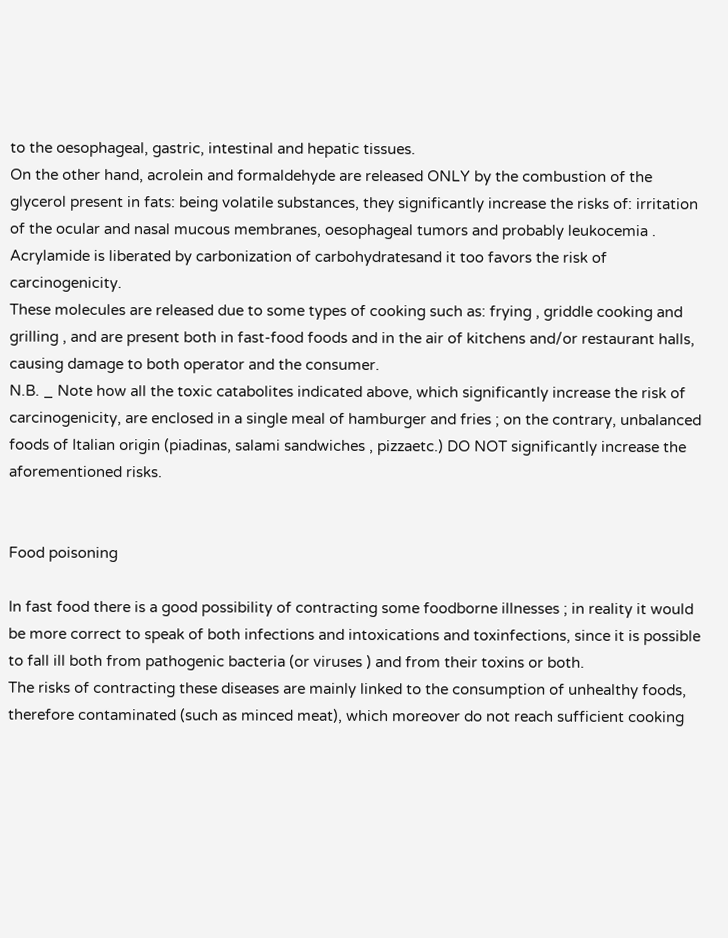to the oesophageal, gastric, intestinal and hepatic tissues.
On the other hand, acrolein and formaldehyde are released ONLY by the combustion of the glycerol present in fats: being volatile substances, they significantly increase the risks of: irritation of the ocular and nasal mucous membranes, oesophageal tumors and probably leukocemia .
Acrylamide is liberated by carbonization of carbohydratesand it too favors the risk of carcinogenicity.
These molecules are released due to some types of cooking such as: frying , griddle cooking and grilling , and are present both in fast-food foods and in the air of kitchens and/or restaurant halls, causing damage to both operator and the consumer.
N.B. _ Note how all the toxic catabolites indicated above, which significantly increase the risk of carcinogenicity, are enclosed in a single meal of hamburger and fries ; on the contrary, unbalanced foods of Italian origin (piadinas, salami sandwiches , pizzaetc.) DO NOT significantly increase the aforementioned risks.


Food poisoning

In fast food there is a good possibility of contracting some foodborne illnesses ; in reality it would be more correct to speak of both infections and intoxications and toxinfections, since it is possible to fall ill both from pathogenic bacteria (or viruses ) and from their toxins or both.
The risks of contracting these diseases are mainly linked to the consumption of unhealthy foods, therefore contaminated (such as minced meat), which moreover do not reach sufficient cooking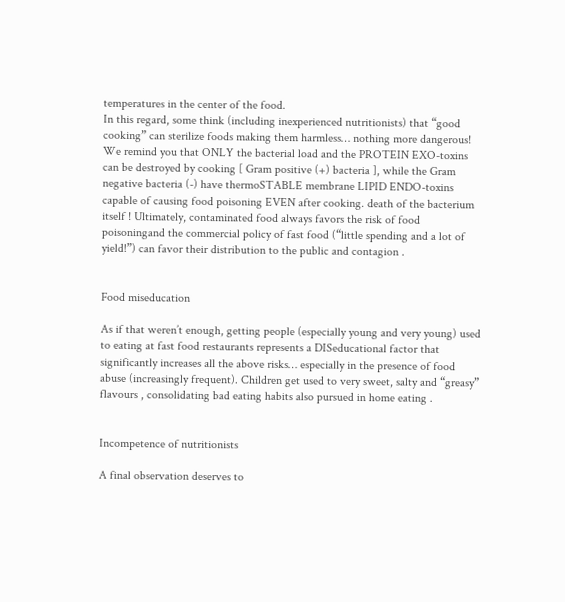temperatures in the center of the food.
In this regard, some think (including inexperienced nutritionists) that “good cooking” can sterilize foods making them harmless… nothing more dangerous! We remind you that ONLY the bacterial load and the PROTEIN EXO-toxins can be destroyed by cooking [ Gram positive (+) bacteria ], while the Gram negative bacteria (-) have thermoSTABLE membrane LIPID ENDO-toxins capable of causing food poisoning EVEN after cooking. death of the bacterium itself ! Ultimately, contaminated food always favors the risk of food poisoningand the commercial policy of fast food (“little spending and a lot of yield!”) can favor their distribution to the public and contagion .


Food miseducation

As if that weren’t enough, getting people (especially young and very young) used to eating at fast food restaurants represents a DISeducational factor that significantly increases all the above risks… especially in the presence of food abuse (increasingly frequent). Children get used to very sweet, salty and “greasy” flavours , consolidating bad eating habits also pursued in home eating .


Incompetence of nutritionists

A final observation deserves to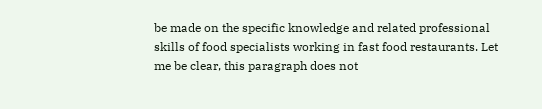be made on the specific knowledge and related professional skills of food specialists working in fast food restaurants. Let me be clear, this paragraph does not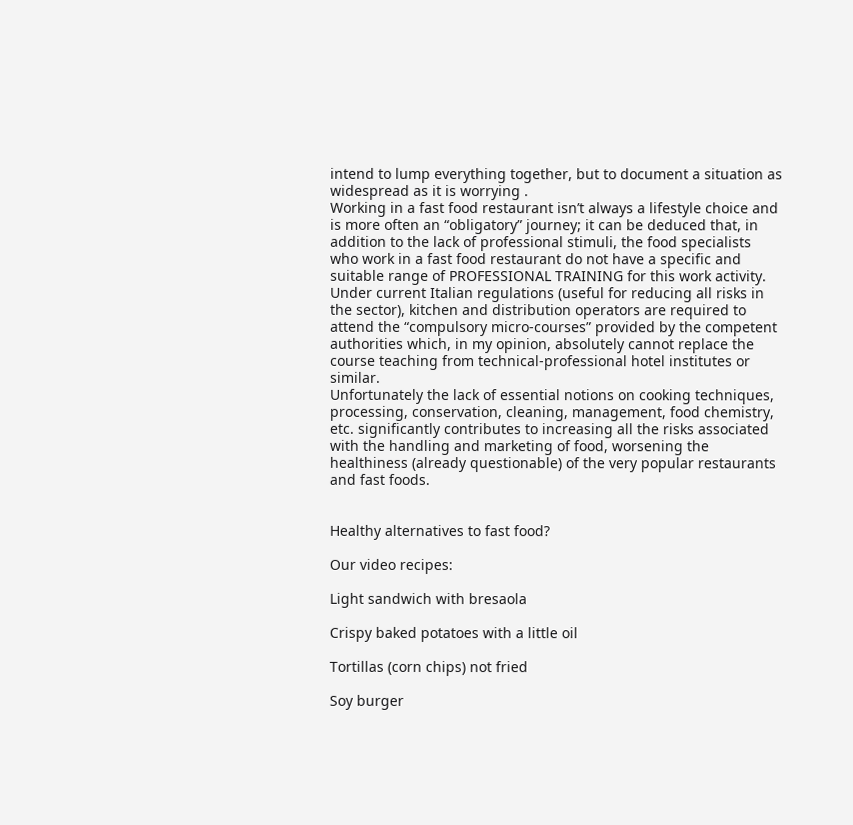intend to lump everything together, but to document a situation as widespread as it is worrying .
Working in a fast food restaurant isn’t always a lifestyle choice and is more often an “obligatory” journey; it can be deduced that, in addition to the lack of professional stimuli, the food specialists who work in a fast food restaurant do not have a specific and suitable range of PROFESSIONAL TRAINING for this work activity. Under current Italian regulations (useful for reducing all risks in the sector), kitchen and distribution operators are required to attend the “compulsory micro-courses” provided by the competent authorities which, in my opinion, absolutely cannot replace the course teaching from technical-professional hotel institutes or similar.
Unfortunately the lack of essential notions on cooking techniques, processing, conservation, cleaning, management, food chemistry, etc. significantly contributes to increasing all the risks associated with the handling and marketing of food, worsening the healthiness (already questionable) of the very popular restaurants and fast foods.


Healthy alternatives to fast food?

Our video recipes:

Light sandwich with bresaola

Crispy baked potatoes with a little oil

Tortillas (corn chips) not fried

Soy burger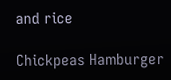and rice

Chickpeas Hamburger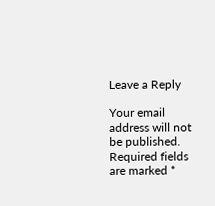Leave a Reply

Your email address will not be published. Required fields are marked *